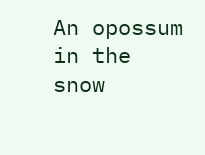An opossum in the snow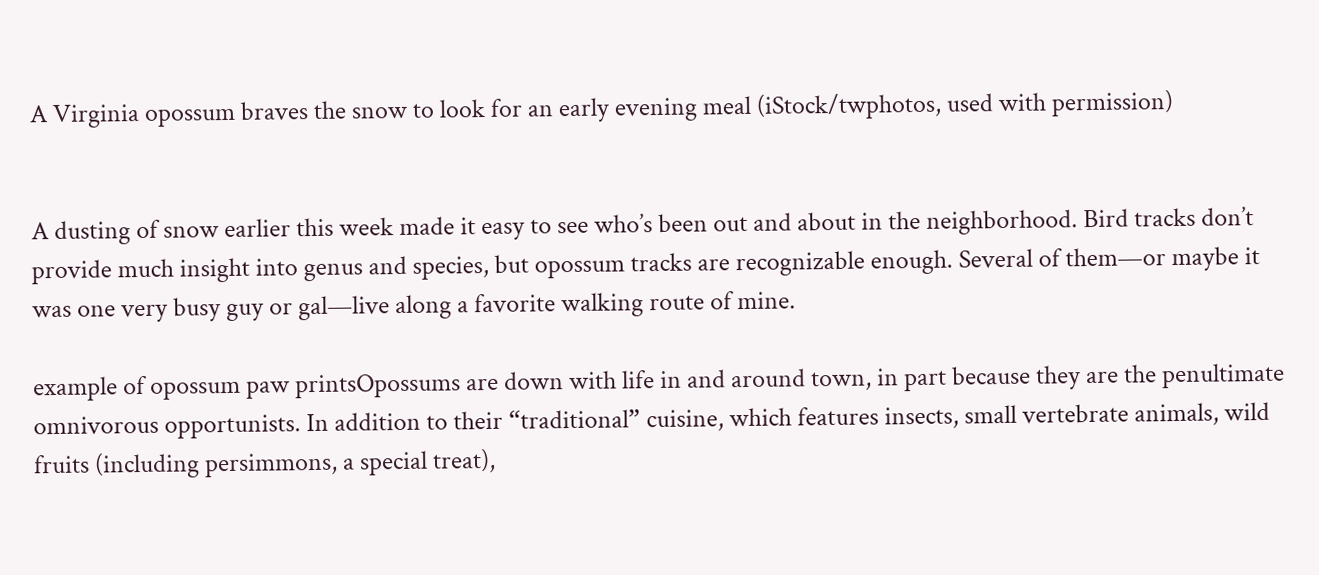A Virginia opossum braves the snow to look for an early evening meal (iStock/twphotos, used with permission)


A dusting of snow earlier this week made it easy to see who’s been out and about in the neighborhood. Bird tracks don’t provide much insight into genus and species, but opossum tracks are recognizable enough. Several of them—or maybe it was one very busy guy or gal—live along a favorite walking route of mine.

example of opossum paw printsOpossums are down with life in and around town, in part because they are the penultimate omnivorous opportunists. In addition to their “traditional” cuisine, which features insects, small vertebrate animals, wild fruits (including persimmons, a special treat),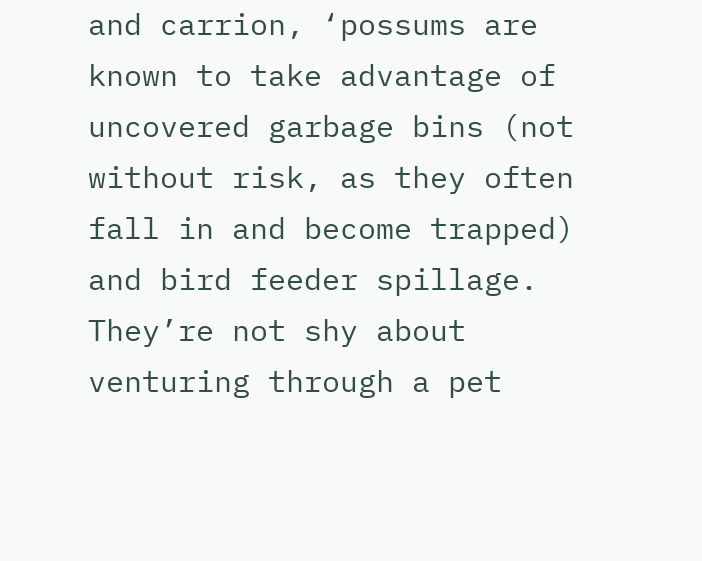and carrion, ‘possums are known to take advantage of uncovered garbage bins (not without risk, as they often fall in and become trapped) and bird feeder spillage. They’re not shy about venturing through a pet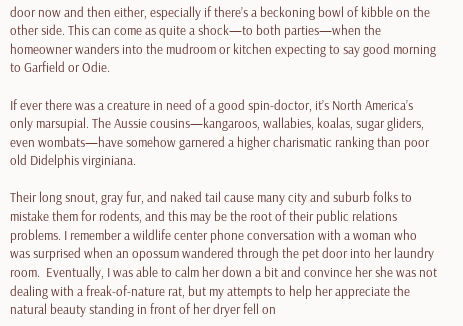door now and then either, especially if there’s a beckoning bowl of kibble on the other side. This can come as quite a shock—to both parties—when the homeowner wanders into the mudroom or kitchen expecting to say good morning to Garfield or Odie.

If ever there was a creature in need of a good spin-doctor, it’s North America’s only marsupial. The Aussie cousins—kangaroos, wallabies, koalas, sugar gliders, even wombats—have somehow garnered a higher charismatic ranking than poor old Didelphis virginiana.

Their long snout, gray fur, and naked tail cause many city and suburb folks to mistake them for rodents, and this may be the root of their public relations problems. I remember a wildlife center phone conversation with a woman who was surprised when an opossum wandered through the pet door into her laundry room.  Eventually, I was able to calm her down a bit and convince her she was not dealing with a freak-of-nature rat, but my attempts to help her appreciate the natural beauty standing in front of her dryer fell on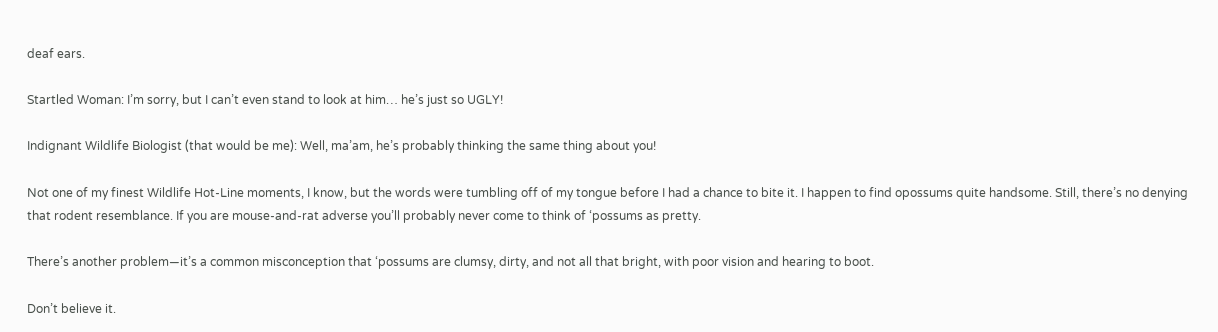deaf ears.

Startled Woman: I’m sorry, but I can’t even stand to look at him… he’s just so UGLY!

Indignant Wildlife Biologist (that would be me): Well, ma’am, he’s probably thinking the same thing about you!

Not one of my finest Wildlife Hot-Line moments, I know, but the words were tumbling off of my tongue before I had a chance to bite it. I happen to find opossums quite handsome. Still, there’s no denying that rodent resemblance. If you are mouse-and-rat adverse you’ll probably never come to think of ‘possums as pretty.

There’s another problem—it’s a common misconception that ‘possums are clumsy, dirty, and not all that bright, with poor vision and hearing to boot.

Don’t believe it.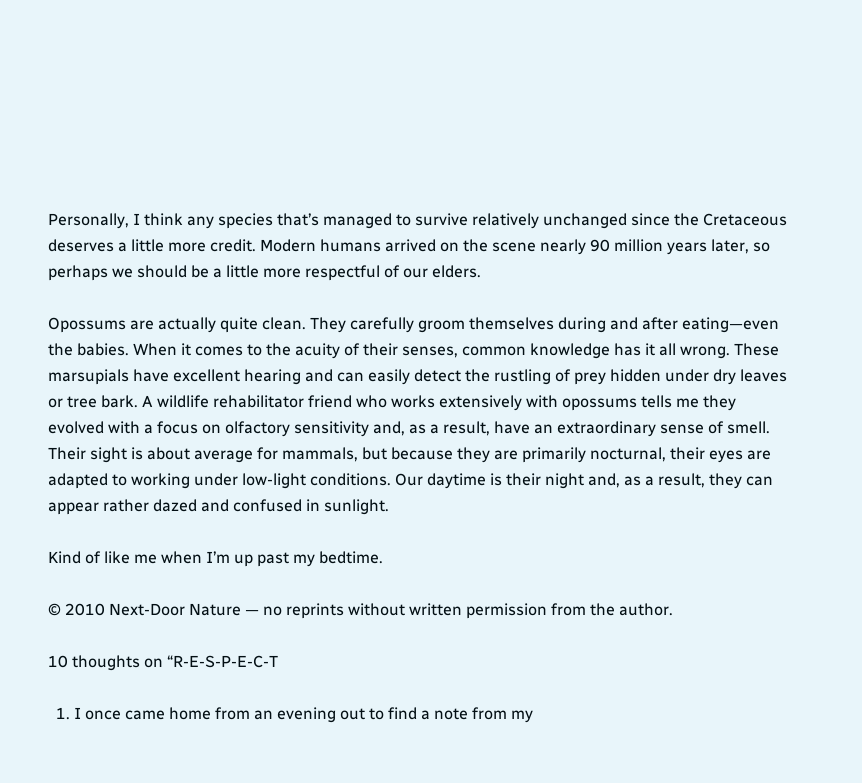Personally, I think any species that’s managed to survive relatively unchanged since the Cretaceous deserves a little more credit. Modern humans arrived on the scene nearly 90 million years later, so perhaps we should be a little more respectful of our elders.

Opossums are actually quite clean. They carefully groom themselves during and after eating—even the babies. When it comes to the acuity of their senses, common knowledge has it all wrong. These marsupials have excellent hearing and can easily detect the rustling of prey hidden under dry leaves or tree bark. A wildlife rehabilitator friend who works extensively with opossums tells me they evolved with a focus on olfactory sensitivity and, as a result, have an extraordinary sense of smell. Their sight is about average for mammals, but because they are primarily nocturnal, their eyes are adapted to working under low-light conditions. Our daytime is their night and, as a result, they can appear rather dazed and confused in sunlight.

Kind of like me when I’m up past my bedtime.

© 2010 Next-Door Nature — no reprints without written permission from the author.

10 thoughts on “R-E-S-P-E-C-T

  1. I once came home from an evening out to find a note from my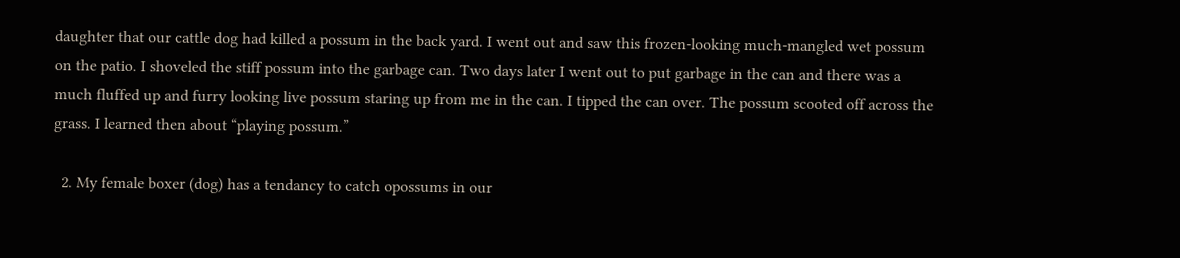daughter that our cattle dog had killed a possum in the back yard. I went out and saw this frozen-looking much-mangled wet possum on the patio. I shoveled the stiff possum into the garbage can. Two days later I went out to put garbage in the can and there was a much fluffed up and furry looking live possum staring up from me in the can. I tipped the can over. The possum scooted off across the grass. I learned then about “playing possum.”

  2. My female boxer (dog) has a tendancy to catch opossums in our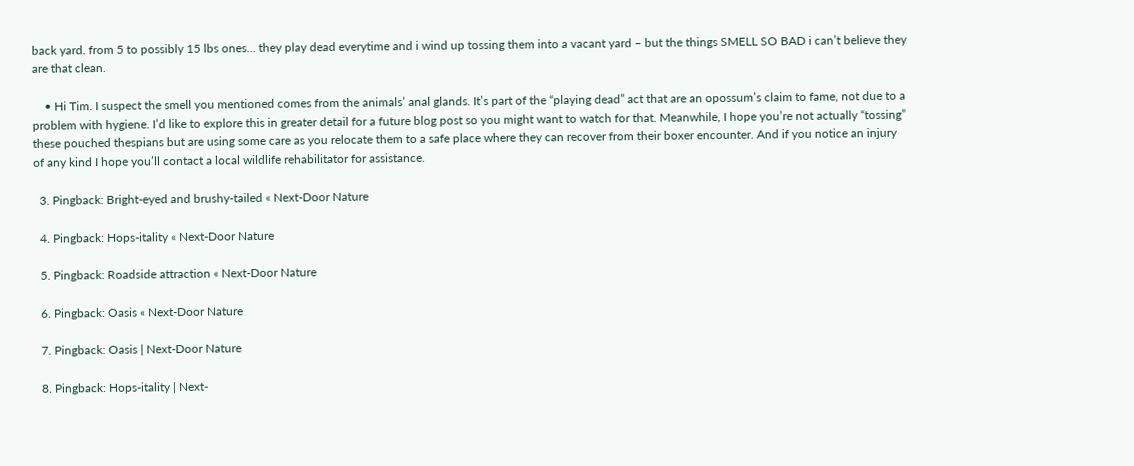back yard. from 5 to possibly 15 lbs ones… they play dead everytime and i wind up tossing them into a vacant yard – but the things SMELL SO BAD i can’t believe they are that clean.

    • Hi Tim. I suspect the smell you mentioned comes from the animals’ anal glands. It’s part of the “playing dead” act that are an opossum’s claim to fame, not due to a problem with hygiene. I’d like to explore this in greater detail for a future blog post so you might want to watch for that. Meanwhile, I hope you’re not actually “tossing” these pouched thespians but are using some care as you relocate them to a safe place where they can recover from their boxer encounter. And if you notice an injury of any kind I hope you’ll contact a local wildlife rehabilitator for assistance.

  3. Pingback: Bright-eyed and brushy-tailed « Next-Door Nature

  4. Pingback: Hops-itality « Next-Door Nature

  5. Pingback: Roadside attraction « Next-Door Nature

  6. Pingback: Oasis « Next-Door Nature

  7. Pingback: Oasis | Next-Door Nature

  8. Pingback: Hops-itality | Next-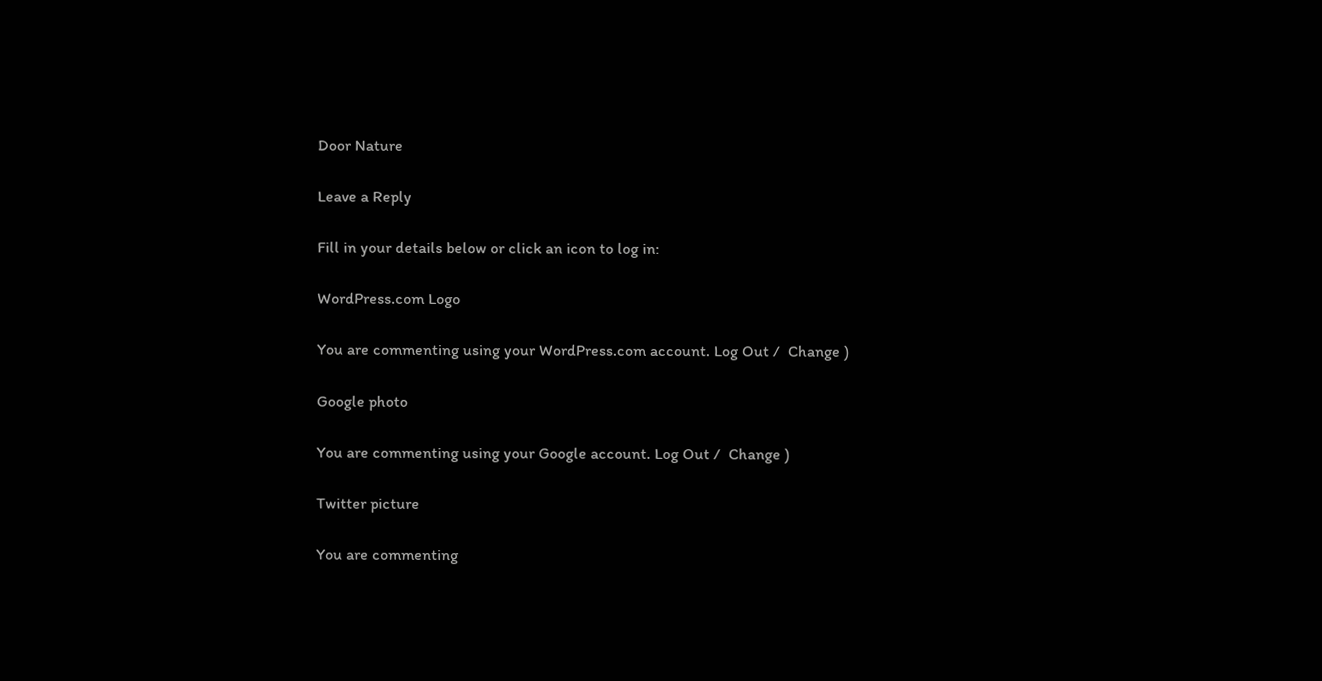Door Nature

Leave a Reply

Fill in your details below or click an icon to log in:

WordPress.com Logo

You are commenting using your WordPress.com account. Log Out /  Change )

Google photo

You are commenting using your Google account. Log Out /  Change )

Twitter picture

You are commenting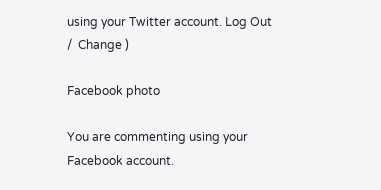using your Twitter account. Log Out /  Change )

Facebook photo

You are commenting using your Facebook account.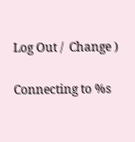Log Out /  Change )

Connecting to %s